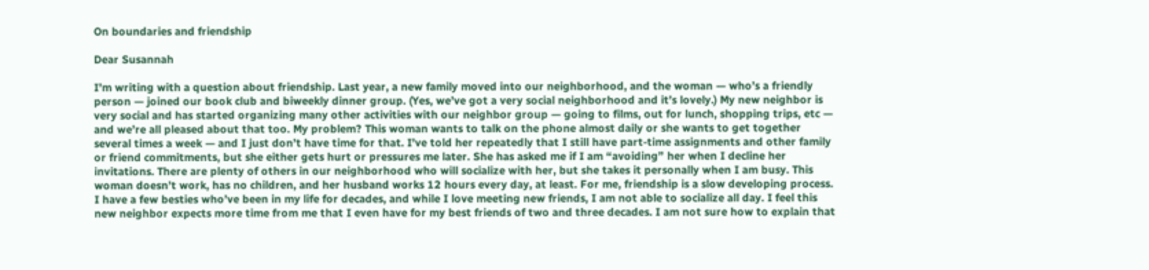On boundaries and friendship

Dear Susannah

I’m writing with a question about friendship. Last year, a new family moved into our neighborhood, and the woman — who’s a friendly person — joined our book club and biweekly dinner group. (Yes, we’ve got a very social neighborhood and it’s lovely.) My new neighbor is very social and has started organizing many other activities with our neighbor group — going to films, out for lunch, shopping trips, etc — and we’re all pleased about that too. My problem? This woman wants to talk on the phone almost daily or she wants to get together several times a week — and I just don’t have time for that. I’ve told her repeatedly that I still have part-time assignments and other family or friend commitments, but she either gets hurt or pressures me later. She has asked me if I am “avoiding” her when I decline her invitations. There are plenty of others in our neighborhood who will socialize with her, but she takes it personally when I am busy. This woman doesn’t work, has no children, and her husband works 12 hours every day, at least. For me, friendship is a slow developing process. I have a few besties who’ve been in my life for decades, and while I love meeting new friends, I am not able to socialize all day. I feel this new neighbor expects more time from me that I even have for my best friends of two and three decades. I am not sure how to explain that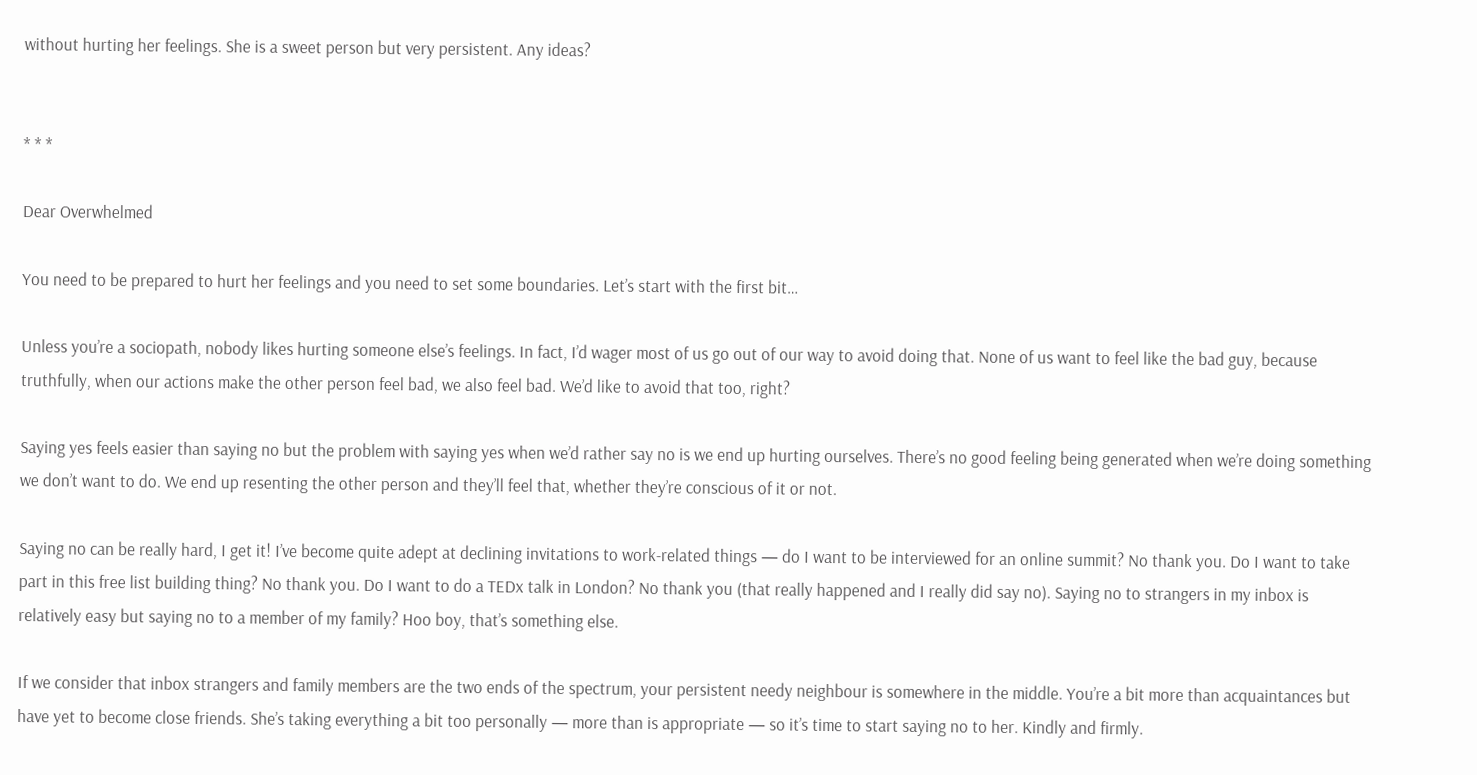without hurting her feelings. She is a sweet person but very persistent. Any ideas?


* * *

Dear Overwhelmed

You need to be prepared to hurt her feelings and you need to set some boundaries. Let’s start with the first bit…

Unless you’re a sociopath, nobody likes hurting someone else’s feelings. In fact, I’d wager most of us go out of our way to avoid doing that. None of us want to feel like the bad guy, because truthfully, when our actions make the other person feel bad, we also feel bad. We’d like to avoid that too, right?

Saying yes feels easier than saying no but the problem with saying yes when we’d rather say no is we end up hurting ourselves. There’s no good feeling being generated when we’re doing something we don’t want to do. We end up resenting the other person and they’ll feel that, whether they’re conscious of it or not.

Saying no can be really hard, I get it! I’ve become quite adept at declining invitations to work-related things — do I want to be interviewed for an online summit? No thank you. Do I want to take part in this free list building thing? No thank you. Do I want to do a TEDx talk in London? No thank you (that really happened and I really did say no). Saying no to strangers in my inbox is relatively easy but saying no to a member of my family? Hoo boy, that’s something else.

If we consider that inbox strangers and family members are the two ends of the spectrum, your persistent needy neighbour is somewhere in the middle. You’re a bit more than acquaintances but have yet to become close friends. She’s taking everything a bit too personally — more than is appropriate — so it’s time to start saying no to her. Kindly and firmly.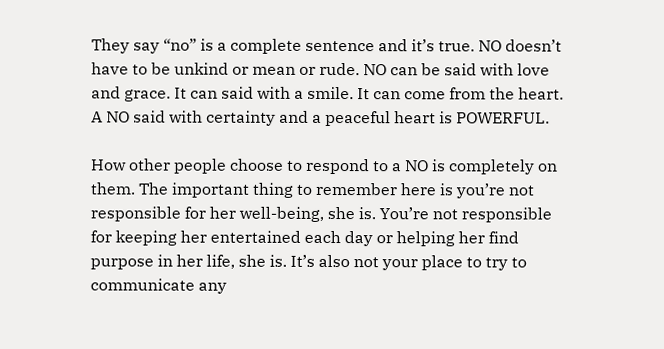They say “no” is a complete sentence and it’s true. NO doesn’t have to be unkind or mean or rude. NO can be said with love and grace. It can said with a smile. It can come from the heart. A NO said with certainty and a peaceful heart is POWERFUL.

How other people choose to respond to a NO is completely on them. The important thing to remember here is you’re not responsible for her well-being, she is. You’re not responsible for keeping her entertained each day or helping her find purpose in her life, she is. It’s also not your place to try to communicate any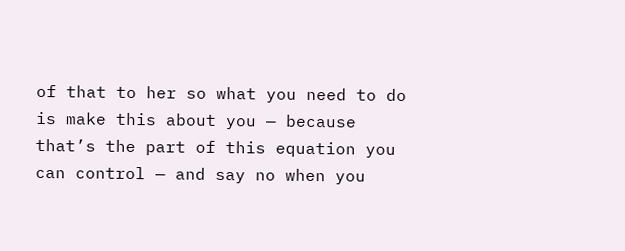of that to her so what you need to do is make this about you — because that’s the part of this equation you can control — and say no when you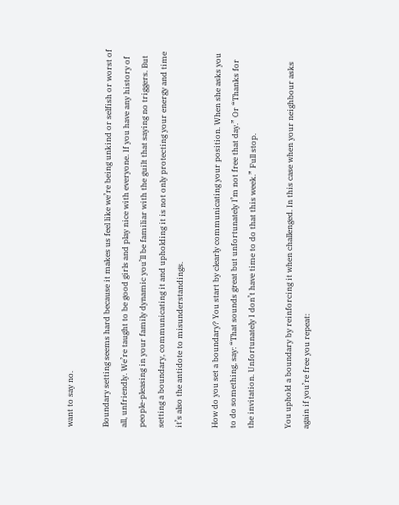want to say no.

Boundary setting seems hard because it makes us feel like we’re being unkind or selfish or worst of all, unfriendly. We’re taught to be good girls and play nice with everyone. If you have any history of people-pleasing in your family dynamic you’ll be familiar with the guilt that saying no triggers. But setting a boundary, communicating it and upholding it is not only protecting your energy and time it’s also the antidote to misunderstandings.

How do you set a boundary? You start by clearly communicating your position. When she asks you to do something, say: “That sounds great but unfortunately I’m not free that day.” Or “Thanks for the invitation. Unfortunately I don’t have time to do that this week.” Full stop.

You uphold a boundary by reinforcing it when challenged. In this case when your neighbour asks again if you’re free you repeat: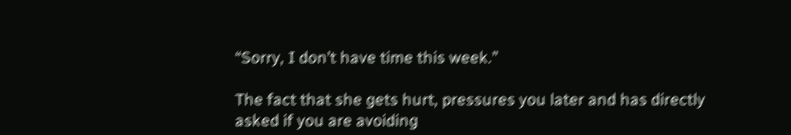“Sorry, I don’t have time this week.”

The fact that she gets hurt, pressures you later and has directly asked if you are avoiding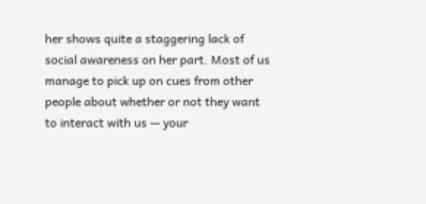her shows quite a staggering lack of social awareness on her part. Most of us manage to pick up on cues from other people about whether or not they want to interact with us — your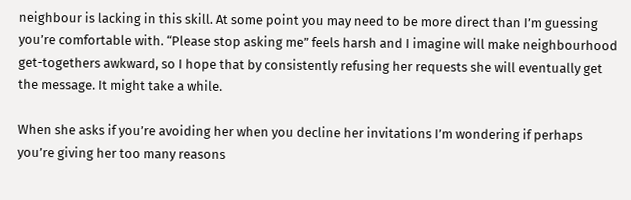neighbour is lacking in this skill. At some point you may need to be more direct than I’m guessing you’re comfortable with. “Please stop asking me” feels harsh and I imagine will make neighbourhood get-togethers awkward, so I hope that by consistently refusing her requests she will eventually get the message. It might take a while.

When she asks if you’re avoiding her when you decline her invitations I’m wondering if perhaps you’re giving her too many reasons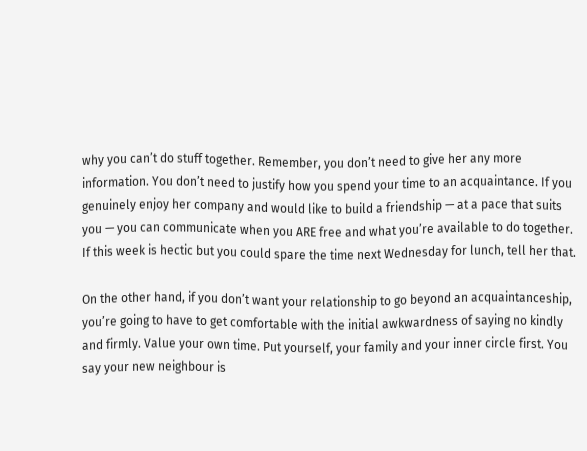why you can’t do stuff together. Remember, you don’t need to give her any more information. You don’t need to justify how you spend your time to an acquaintance. If you genuinely enjoy her company and would like to build a friendship — at a pace that suits you — you can communicate when you ARE free and what you’re available to do together. If this week is hectic but you could spare the time next Wednesday for lunch, tell her that.

On the other hand, if you don’t want your relationship to go beyond an acquaintanceship, you’re going to have to get comfortable with the initial awkwardness of saying no kindly and firmly. Value your own time. Put yourself, your family and your inner circle first. You say your new neighbour is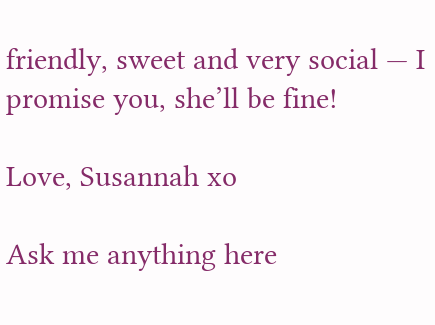friendly, sweet and very social — I promise you, she’ll be fine!

Love, Susannah xo

Ask me anything here